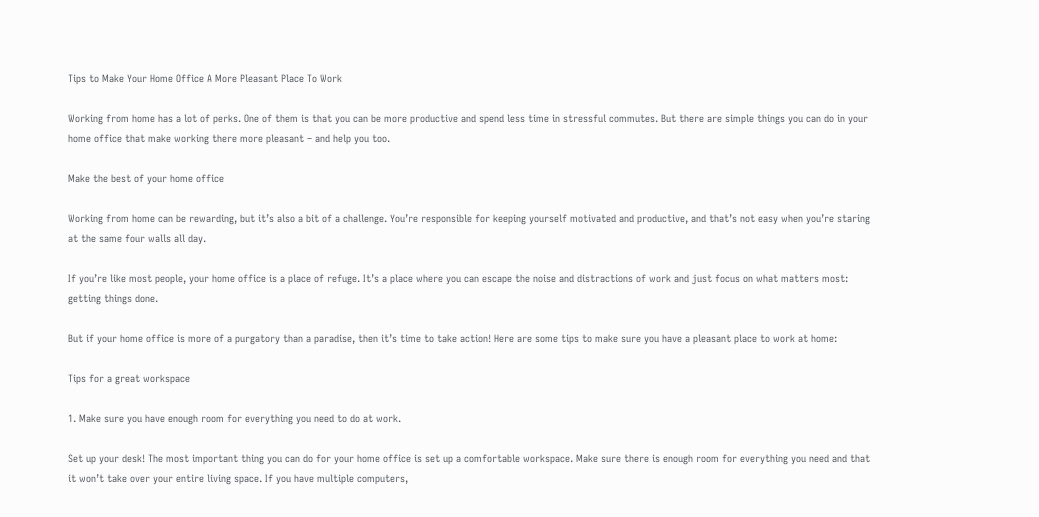Tips to Make Your Home Office A More Pleasant Place To Work

Working from home has a lot of perks. One of them is that you can be more productive and spend less time in stressful commutes. But there are simple things you can do in your home office that make working there more pleasant – and help you too.

Make the best of your home office

Working from home can be rewarding, but it’s also a bit of a challenge. You’re responsible for keeping yourself motivated and productive, and that’s not easy when you’re staring at the same four walls all day.

If you’re like most people, your home office is a place of refuge. It’s a place where you can escape the noise and distractions of work and just focus on what matters most: getting things done.

But if your home office is more of a purgatory than a paradise, then it’s time to take action! Here are some tips to make sure you have a pleasant place to work at home:

Tips for a great workspace

1. Make sure you have enough room for everything you need to do at work.

Set up your desk! The most important thing you can do for your home office is set up a comfortable workspace. Make sure there is enough room for everything you need and that it won’t take over your entire living space. If you have multiple computers,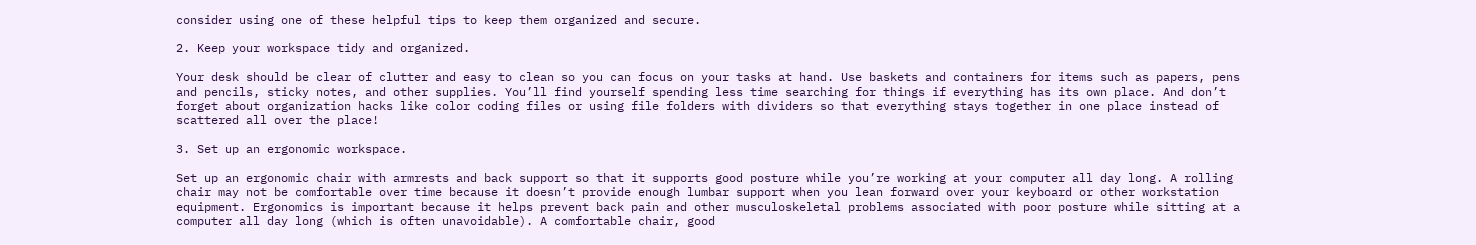consider using one of these helpful tips to keep them organized and secure.

2. Keep your workspace tidy and organized.

Your desk should be clear of clutter and easy to clean so you can focus on your tasks at hand. Use baskets and containers for items such as papers, pens and pencils, sticky notes, and other supplies. You’ll find yourself spending less time searching for things if everything has its own place. And don’t forget about organization hacks like color coding files or using file folders with dividers so that everything stays together in one place instead of scattered all over the place!

3. Set up an ergonomic workspace.

Set up an ergonomic chair with armrests and back support so that it supports good posture while you’re working at your computer all day long. A rolling chair may not be comfortable over time because it doesn’t provide enough lumbar support when you lean forward over your keyboard or other workstation equipment. Ergonomics is important because it helps prevent back pain and other musculoskeletal problems associated with poor posture while sitting at a computer all day long (which is often unavoidable). A comfortable chair, good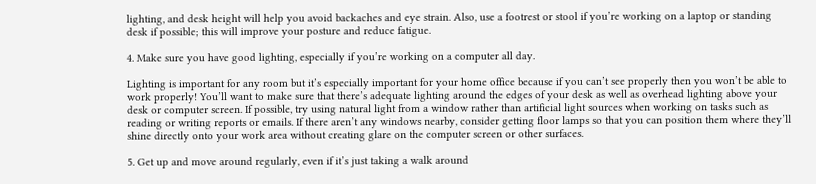lighting, and desk height will help you avoid backaches and eye strain. Also, use a footrest or stool if you’re working on a laptop or standing desk if possible; this will improve your posture and reduce fatigue.

4. Make sure you have good lighting, especially if you’re working on a computer all day.

Lighting is important for any room but it’s especially important for your home office because if you can’t see properly then you won’t be able to work properly! You’ll want to make sure that there’s adequate lighting around the edges of your desk as well as overhead lighting above your desk or computer screen. If possible, try using natural light from a window rather than artificial light sources when working on tasks such as reading or writing reports or emails. If there aren’t any windows nearby, consider getting floor lamps so that you can position them where they’ll shine directly onto your work area without creating glare on the computer screen or other surfaces.

5. Get up and move around regularly, even if it’s just taking a walk around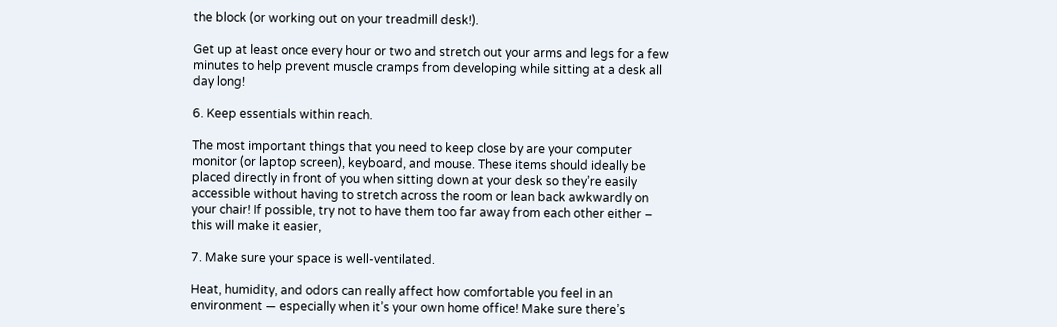the block (or working out on your treadmill desk!).

Get up at least once every hour or two and stretch out your arms and legs for a few minutes to help prevent muscle cramps from developing while sitting at a desk all day long!

6. Keep essentials within reach.

The most important things that you need to keep close by are your computer monitor (or laptop screen), keyboard, and mouse. These items should ideally be placed directly in front of you when sitting down at your desk so they’re easily accessible without having to stretch across the room or lean back awkwardly on your chair! If possible, try not to have them too far away from each other either – this will make it easier,

7. Make sure your space is well-ventilated.

Heat, humidity, and odors can really affect how comfortable you feel in an environment — especially when it’s your own home office! Make sure there’s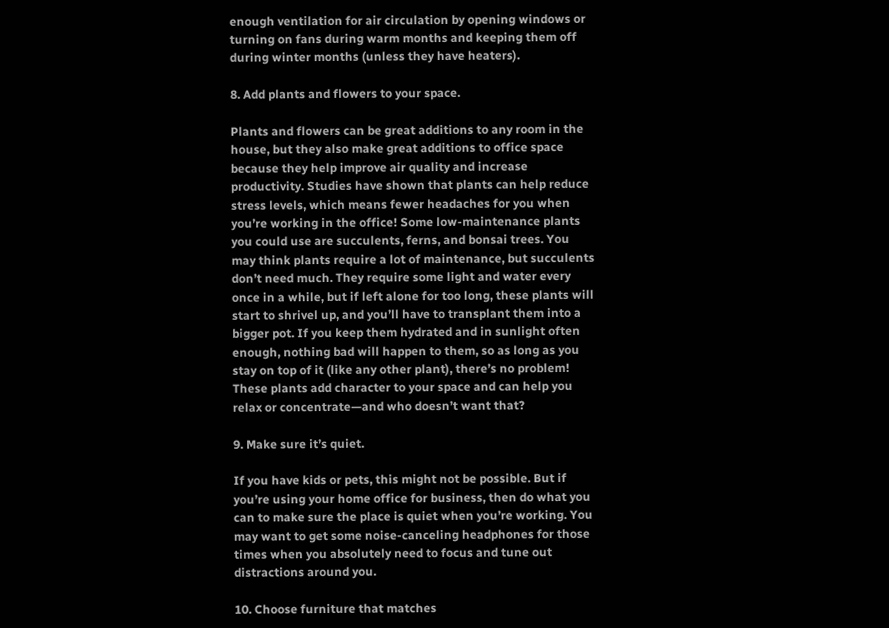enough ventilation for air circulation by opening windows or turning on fans during warm months and keeping them off during winter months (unless they have heaters).

8. Add plants and flowers to your space.

Plants and flowers can be great additions to any room in the house, but they also make great additions to office space because they help improve air quality and increase productivity. Studies have shown that plants can help reduce stress levels, which means fewer headaches for you when you’re working in the office! Some low-maintenance plants you could use are succulents, ferns, and bonsai trees. You may think plants require a lot of maintenance, but succulents don’t need much. They require some light and water every once in a while, but if left alone for too long, these plants will start to shrivel up, and you’ll have to transplant them into a bigger pot. If you keep them hydrated and in sunlight often enough, nothing bad will happen to them, so as long as you stay on top of it (like any other plant), there’s no problem! These plants add character to your space and can help you relax or concentrate—and who doesn’t want that?

9. Make sure it’s quiet.

If you have kids or pets, this might not be possible. But if you’re using your home office for business, then do what you can to make sure the place is quiet when you’re working. You may want to get some noise-canceling headphones for those times when you absolutely need to focus and tune out distractions around you.

10. Choose furniture that matches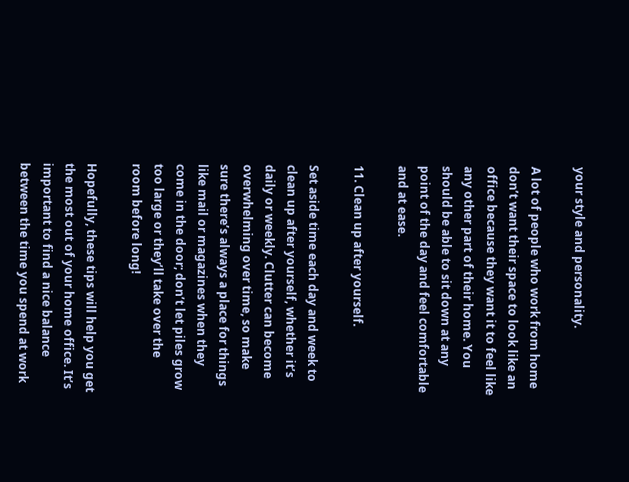your style and personality.

A lot of people who work from home don’t want their space to look like an office because they want it to feel like any other part of their home. You should be able to sit down at any point of the day and feel comfortable and at ease.

11. Clean up after yourself.

Set aside time each day and week to clean up after yourself, whether it’s daily or weekly. Clutter can become overwhelming over time, so make sure there’s always a place for things like mail or magazines when they come in the door; don’t let piles grow too large or they’ll take over the room before long!

Hopefully, these tips will help you get the most out of your home office. It’s important to find a nice balance between the time you spend at work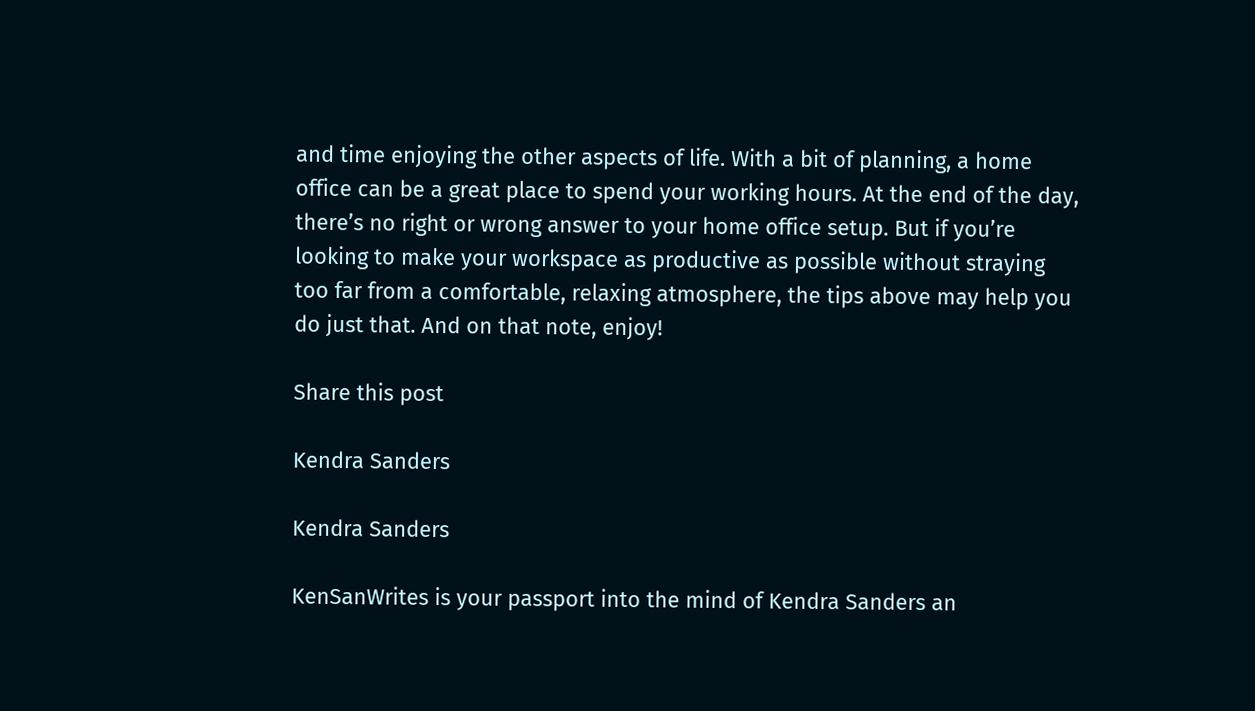and time enjoying the other aspects of life. With a bit of planning, a home office can be a great place to spend your working hours. At the end of the day, there’s no right or wrong answer to your home office setup. But if you’re looking to make your workspace as productive as possible without straying too far from a comfortable, relaxing atmosphere, the tips above may help you do just that. And on that note, enjoy!

Share this post

Kendra Sanders

Kendra Sanders

KenSanWrites is your passport into the mind of Kendra Sanders an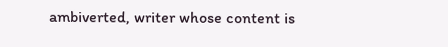ambiverted, writer whose content is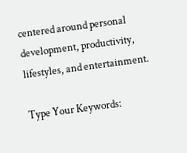centered around personal development, productivity, lifestyles, and entertainment.

Type Your Keywords: